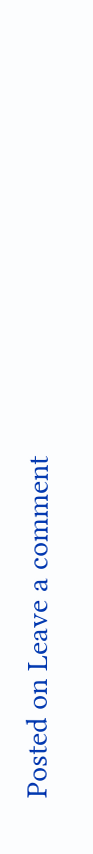Posted on Leave a comment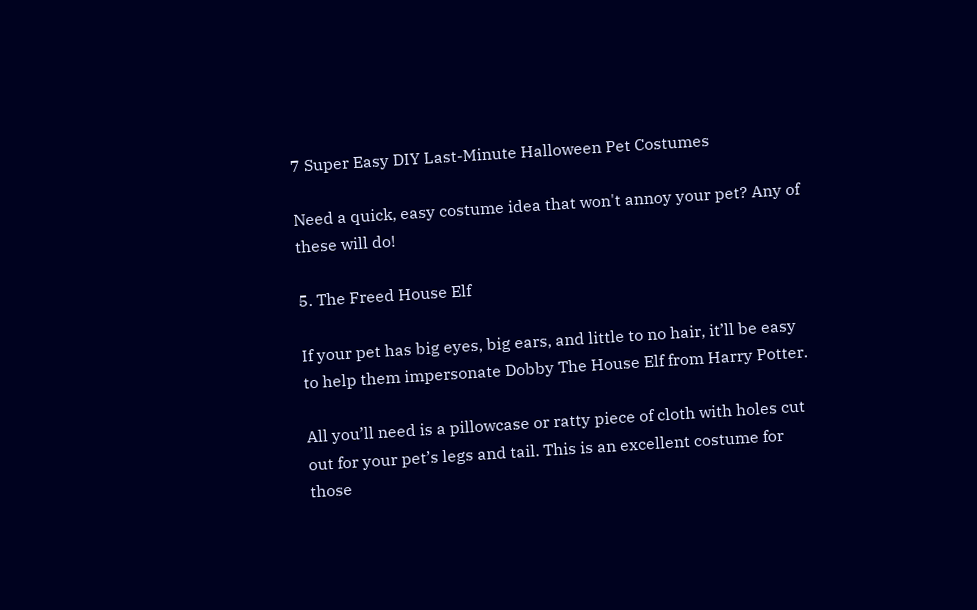7 Super Easy DIY Last-Minute Halloween Pet Costumes

Need a quick, easy costume idea that won't annoy your pet? Any of these will do!

5. The Freed House Elf

If your pet has big eyes, big ears, and little to no hair, it’ll be easy to help them impersonate Dobby The House Elf from Harry Potter.

All you’ll need is a pillowcase or ratty piece of cloth with holes cut out for your pet’s legs and tail. This is an excellent costume for those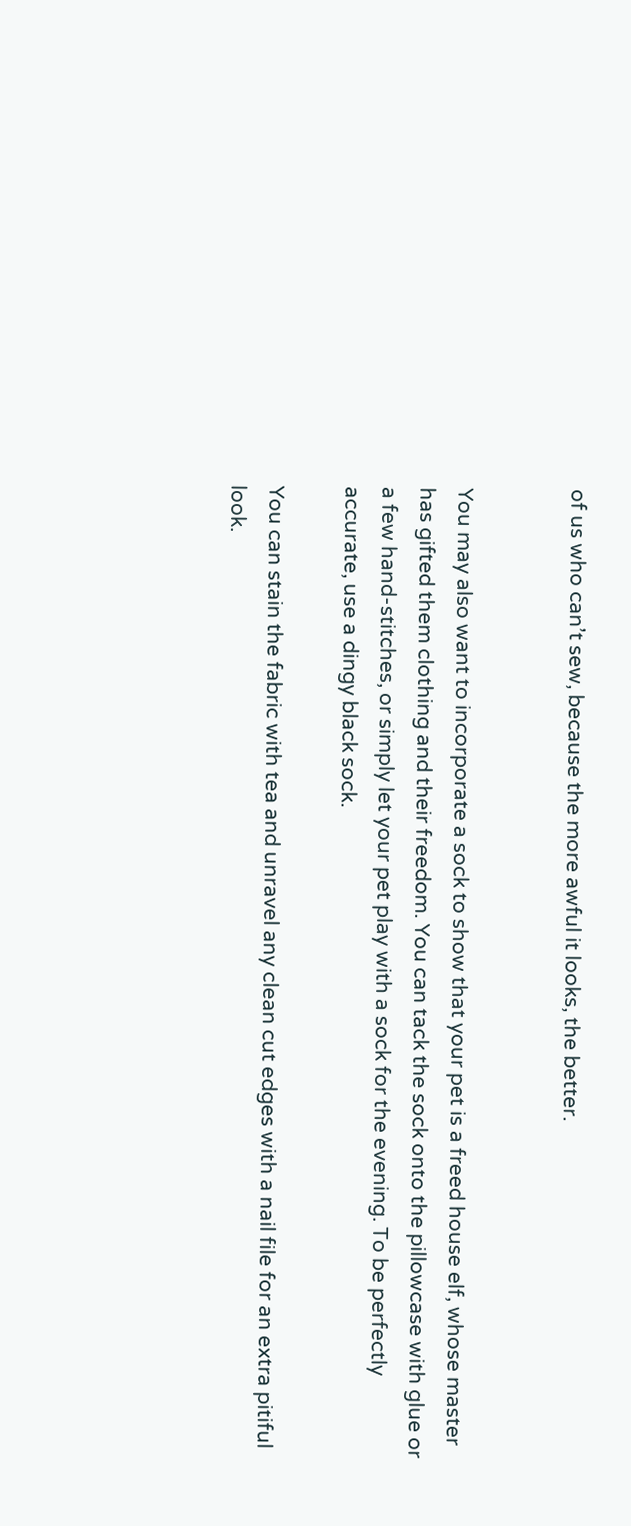of us who can’t sew, because the more awful it looks, the better.


You may also want to incorporate a sock to show that your pet is a freed house elf, whose master has gifted them clothing and their freedom. You can tack the sock onto the pillowcase with glue or a few hand-stitches, or simply let your pet play with a sock for the evening. To be perfectly accurate, use a dingy black sock.

You can stain the fabric with tea and unravel any clean cut edges with a nail file for an extra pitiful look.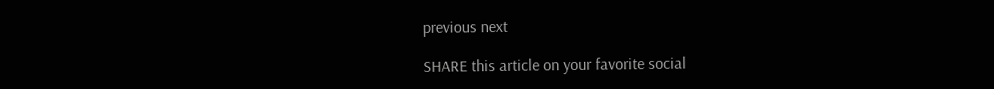previous next

SHARE this article on your favorite social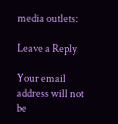media outlets:

Leave a Reply

Your email address will not be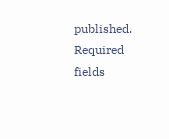published. Required fields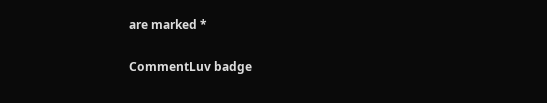are marked *

CommentLuv badge